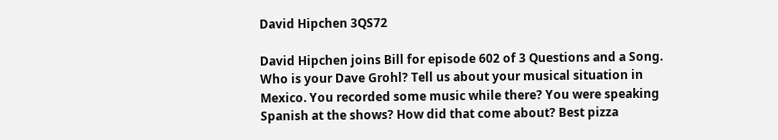David Hipchen 3QS72

David Hipchen joins Bill for episode 602 of 3 Questions and a Song. Who is your Dave Grohl? Tell us about your musical situation in Mexico. You recorded some music while there? You were speaking Spanish at the shows? How did that come about? Best pizza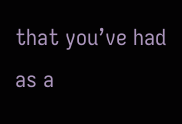that you’ve had as a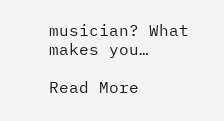musician? What makes you…

Read More